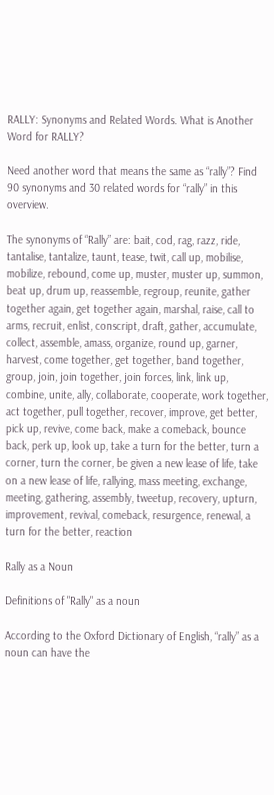RALLY: Synonyms and Related Words. What is Another Word for RALLY?

Need another word that means the same as “rally”? Find 90 synonyms and 30 related words for “rally” in this overview.

The synonyms of “Rally” are: bait, cod, rag, razz, ride, tantalise, tantalize, taunt, tease, twit, call up, mobilise, mobilize, rebound, come up, muster, muster up, summon, beat up, drum up, reassemble, regroup, reunite, gather together again, get together again, marshal, raise, call to arms, recruit, enlist, conscript, draft, gather, accumulate, collect, assemble, amass, organize, round up, garner, harvest, come together, get together, band together, group, join, join together, join forces, link, link up, combine, unite, ally, collaborate, cooperate, work together, act together, pull together, recover, improve, get better, pick up, revive, come back, make a comeback, bounce back, perk up, look up, take a turn for the better, turn a corner, turn the corner, be given a new lease of life, take on a new lease of life, rallying, mass meeting, exchange, meeting, gathering, assembly, tweetup, recovery, upturn, improvement, revival, comeback, resurgence, renewal, a turn for the better, reaction

Rally as a Noun

Definitions of "Rally" as a noun

According to the Oxford Dictionary of English, “rally” as a noun can have the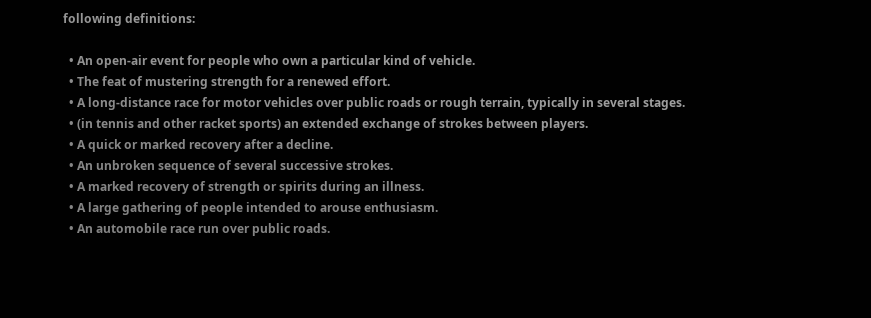following definitions:

  • An open-air event for people who own a particular kind of vehicle.
  • The feat of mustering strength for a renewed effort.
  • A long-distance race for motor vehicles over public roads or rough terrain, typically in several stages.
  • (in tennis and other racket sports) an extended exchange of strokes between players.
  • A quick or marked recovery after a decline.
  • An unbroken sequence of several successive strokes.
  • A marked recovery of strength or spirits during an illness.
  • A large gathering of people intended to arouse enthusiasm.
  • An automobile race run over public roads.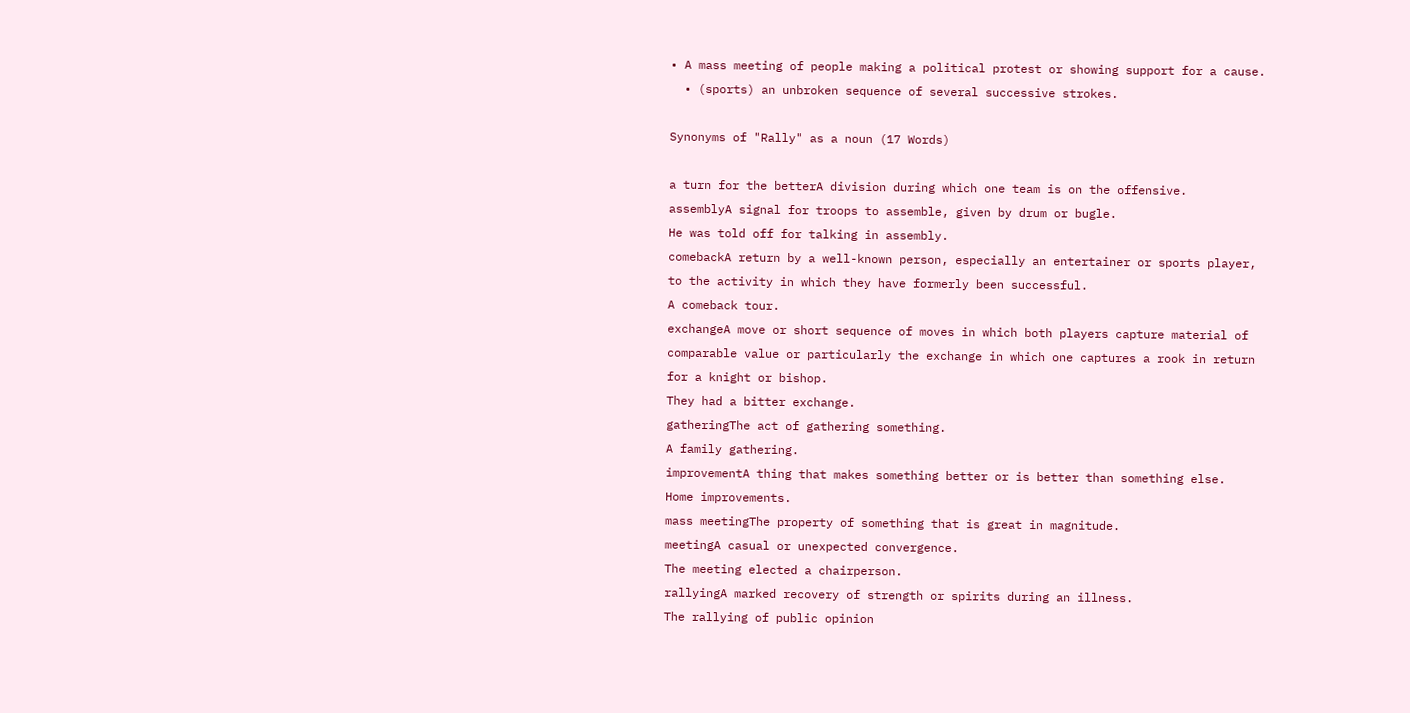• A mass meeting of people making a political protest or showing support for a cause.
  • (sports) an unbroken sequence of several successive strokes.

Synonyms of "Rally" as a noun (17 Words)

a turn for the betterA division during which one team is on the offensive.
assemblyA signal for troops to assemble, given by drum or bugle.
He was told off for talking in assembly.
comebackA return by a well-known person, especially an entertainer or sports player, to the activity in which they have formerly been successful.
A comeback tour.
exchangeA move or short sequence of moves in which both players capture material of comparable value or particularly the exchange in which one captures a rook in return for a knight or bishop.
They had a bitter exchange.
gatheringThe act of gathering something.
A family gathering.
improvementA thing that makes something better or is better than something else.
Home improvements.
mass meetingThe property of something that is great in magnitude.
meetingA casual or unexpected convergence.
The meeting elected a chairperson.
rallyingA marked recovery of strength or spirits during an illness.
The rallying of public opinion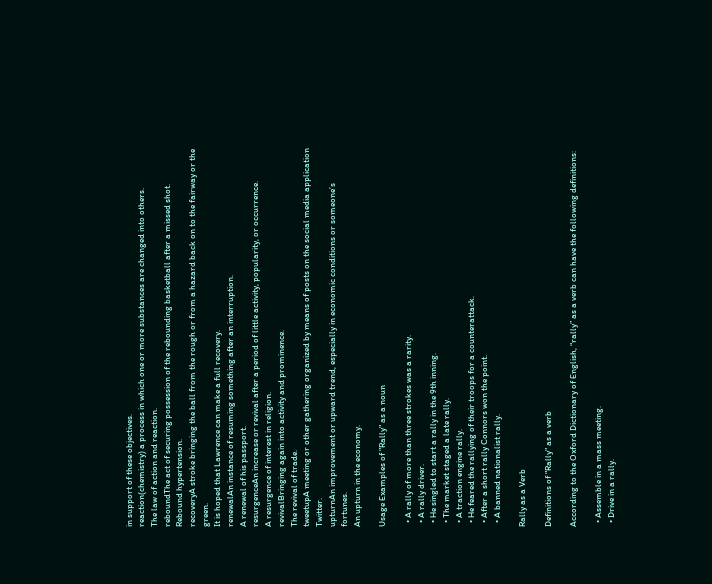in support of these objectives.
reaction(chemistry) a process in which one or more substances are changed into others.
The law of action and reaction.
reboundThe act of securing possession of the rebounding basketball after a missed shot.
Rebound hypertension.
recoveryA stroke bringing the ball from the rough or from a hazard back on to the fairway or the green.
It is hoped that Lawrence can make a full recovery.
renewalAn instance of resuming something after an interruption.
A renewal of his passport.
resurgenceAn increase or revival after a period of little activity, popularity, or occurrence.
A resurgence of interest in religion.
revivalBringing again into activity and prominence.
The revival of trade.
tweetupA meeting or other gathering organized by means of posts on the social media application Twitter.
upturnAn improvement or upward trend, especially in economic conditions or someone’s fortunes.
An upturn in the economy.

Usage Examples of "Rally" as a noun

  • A rally of more than three strokes was a rarity.
  • A rally driver.
  • He singled to start a rally in the 9th inning.
  • The market staged a late rally.
  • A traction engine rally.
  • He feared the rallying of their troops for a counterattack.
  • After a short rally Connors won the point.
  • A banned nationalist rally.

Rally as a Verb

Definitions of "Rally" as a verb

According to the Oxford Dictionary of English, “rally” as a verb can have the following definitions:

  • Assemble in a mass meeting.
  • Drive in a rally.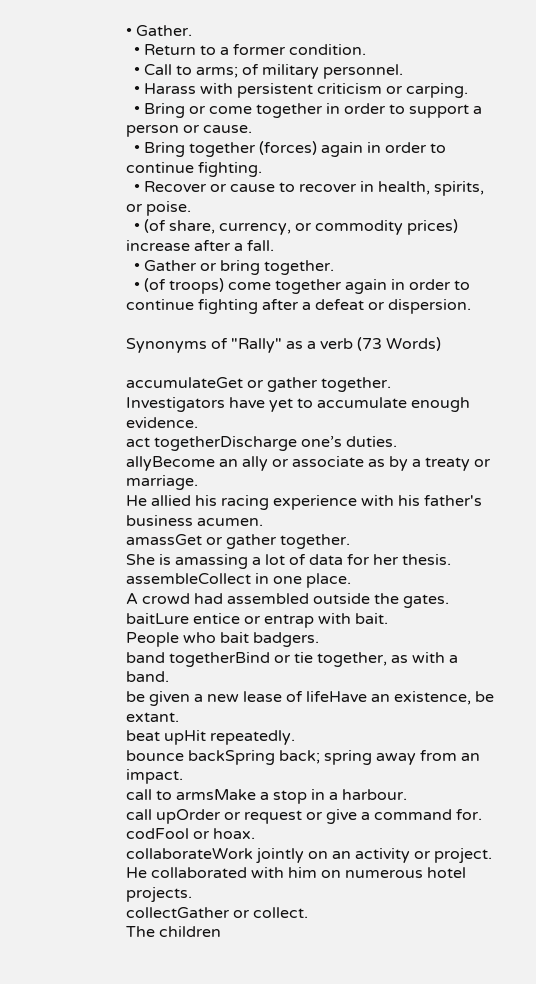• Gather.
  • Return to a former condition.
  • Call to arms; of military personnel.
  • Harass with persistent criticism or carping.
  • Bring or come together in order to support a person or cause.
  • Bring together (forces) again in order to continue fighting.
  • Recover or cause to recover in health, spirits, or poise.
  • (of share, currency, or commodity prices) increase after a fall.
  • Gather or bring together.
  • (of troops) come together again in order to continue fighting after a defeat or dispersion.

Synonyms of "Rally" as a verb (73 Words)

accumulateGet or gather together.
Investigators have yet to accumulate enough evidence.
act togetherDischarge one’s duties.
allyBecome an ally or associate as by a treaty or marriage.
He allied his racing experience with his father's business acumen.
amassGet or gather together.
She is amassing a lot of data for her thesis.
assembleCollect in one place.
A crowd had assembled outside the gates.
baitLure entice or entrap with bait.
People who bait badgers.
band togetherBind or tie together, as with a band.
be given a new lease of lifeHave an existence, be extant.
beat upHit repeatedly.
bounce backSpring back; spring away from an impact.
call to armsMake a stop in a harbour.
call upOrder or request or give a command for.
codFool or hoax.
collaborateWork jointly on an activity or project.
He collaborated with him on numerous hotel projects.
collectGather or collect.
The children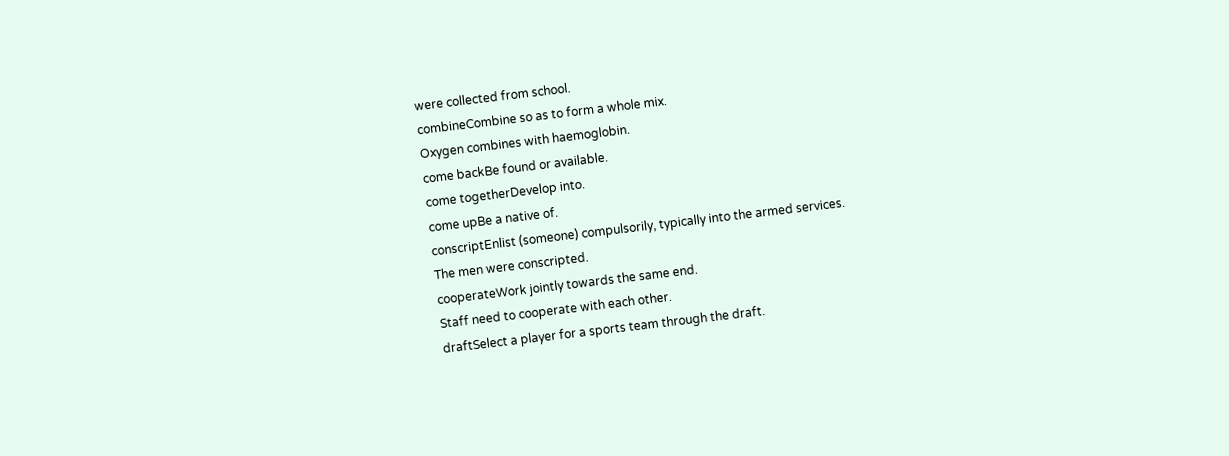were collected from school.
combineCombine so as to form a whole mix.
Oxygen combines with haemoglobin.
come backBe found or available.
come togetherDevelop into.
come upBe a native of.
conscriptEnlist (someone) compulsorily, typically into the armed services.
The men were conscripted.
cooperateWork jointly towards the same end.
Staff need to cooperate with each other.
draftSelect a player for a sports team through the draft.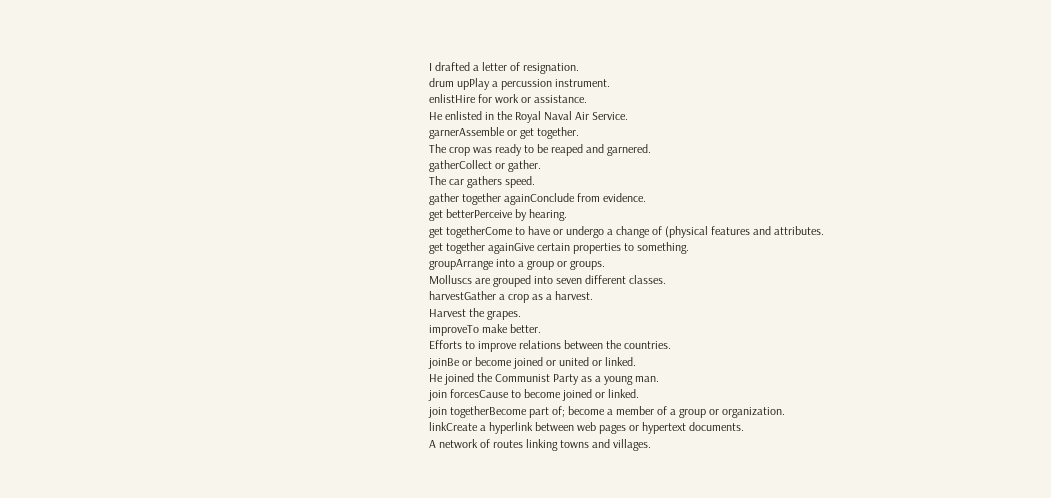I drafted a letter of resignation.
drum upPlay a percussion instrument.
enlistHire for work or assistance.
He enlisted in the Royal Naval Air Service.
garnerAssemble or get together.
The crop was ready to be reaped and garnered.
gatherCollect or gather.
The car gathers speed.
gather together againConclude from evidence.
get betterPerceive by hearing.
get togetherCome to have or undergo a change of (physical features and attributes.
get together againGive certain properties to something.
groupArrange into a group or groups.
Molluscs are grouped into seven different classes.
harvestGather a crop as a harvest.
Harvest the grapes.
improveTo make better.
Efforts to improve relations between the countries.
joinBe or become joined or united or linked.
He joined the Communist Party as a young man.
join forcesCause to become joined or linked.
join togetherBecome part of; become a member of a group or organization.
linkCreate a hyperlink between web pages or hypertext documents.
A network of routes linking towns and villages.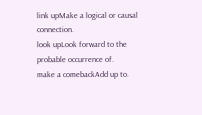link upMake a logical or causal connection.
look upLook forward to the probable occurrence of.
make a comebackAdd up to.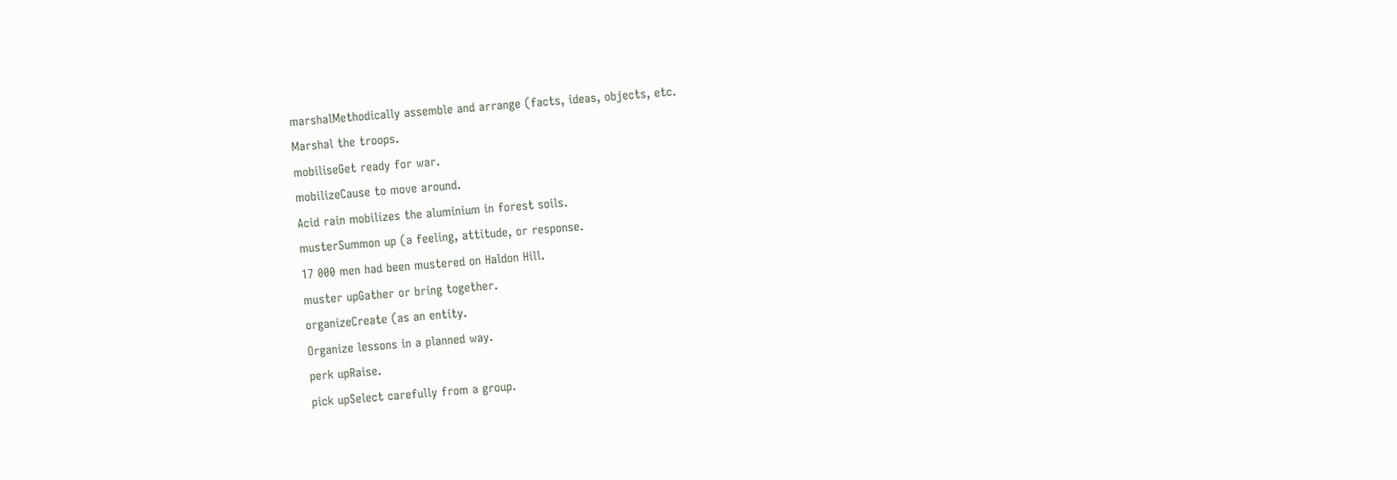marshalMethodically assemble and arrange (facts, ideas, objects, etc.
Marshal the troops.
mobiliseGet ready for war.
mobilizeCause to move around.
Acid rain mobilizes the aluminium in forest soils.
musterSummon up (a feeling, attitude, or response.
17 000 men had been mustered on Haldon Hill.
muster upGather or bring together.
organizeCreate (as an entity.
Organize lessons in a planned way.
perk upRaise.
pick upSelect carefully from a group.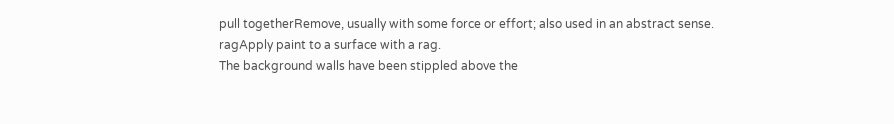pull togetherRemove, usually with some force or effort; also used in an abstract sense.
ragApply paint to a surface with a rag.
The background walls have been stippled above the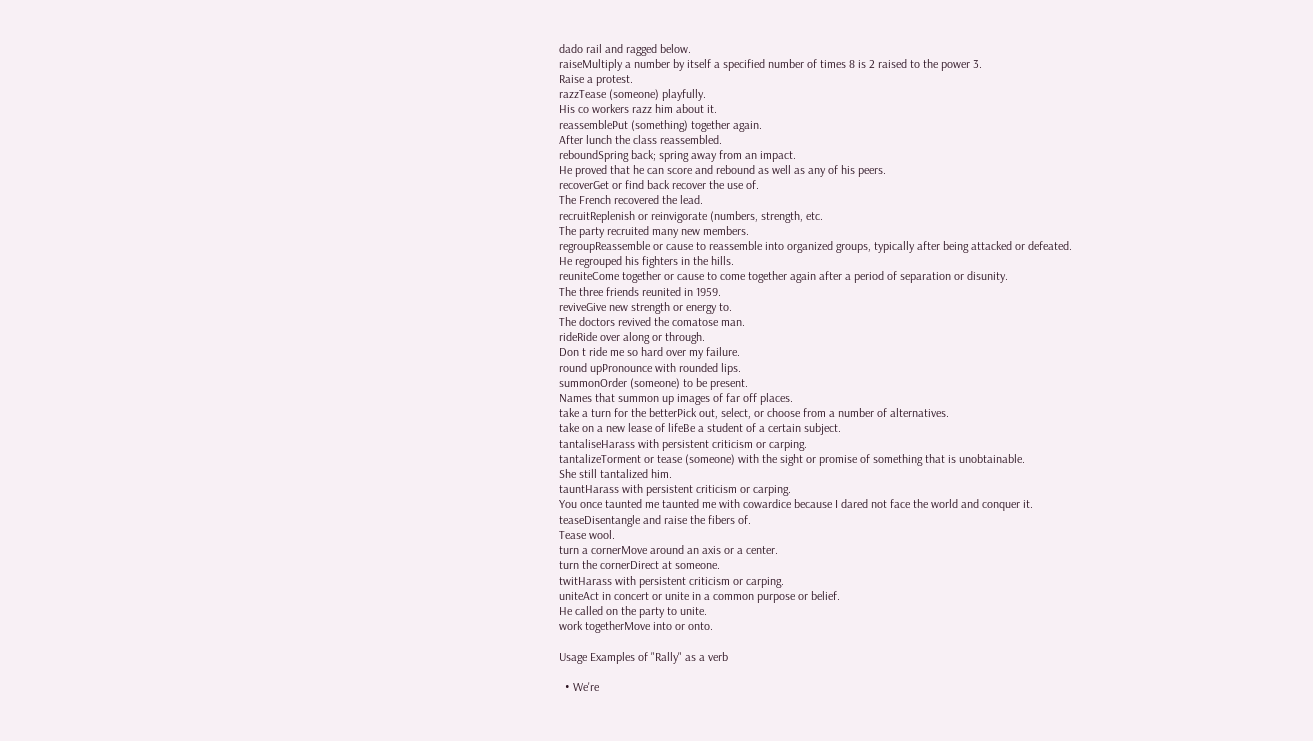dado rail and ragged below.
raiseMultiply a number by itself a specified number of times 8 is 2 raised to the power 3.
Raise a protest.
razzTease (someone) playfully.
His co workers razz him about it.
reassemblePut (something) together again.
After lunch the class reassembled.
reboundSpring back; spring away from an impact.
He proved that he can score and rebound as well as any of his peers.
recoverGet or find back recover the use of.
The French recovered the lead.
recruitReplenish or reinvigorate (numbers, strength, etc.
The party recruited many new members.
regroupReassemble or cause to reassemble into organized groups, typically after being attacked or defeated.
He regrouped his fighters in the hills.
reuniteCome together or cause to come together again after a period of separation or disunity.
The three friends reunited in 1959.
reviveGive new strength or energy to.
The doctors revived the comatose man.
rideRide over along or through.
Don t ride me so hard over my failure.
round upPronounce with rounded lips.
summonOrder (someone) to be present.
Names that summon up images of far off places.
take a turn for the betterPick out, select, or choose from a number of alternatives.
take on a new lease of lifeBe a student of a certain subject.
tantaliseHarass with persistent criticism or carping.
tantalizeTorment or tease (someone) with the sight or promise of something that is unobtainable.
She still tantalized him.
tauntHarass with persistent criticism or carping.
You once taunted me taunted me with cowardice because I dared not face the world and conquer it.
teaseDisentangle and raise the fibers of.
Tease wool.
turn a cornerMove around an axis or a center.
turn the cornerDirect at someone.
twitHarass with persistent criticism or carping.
uniteAct in concert or unite in a common purpose or belief.
He called on the party to unite.
work togetherMove into or onto.

Usage Examples of "Rally" as a verb

  • We're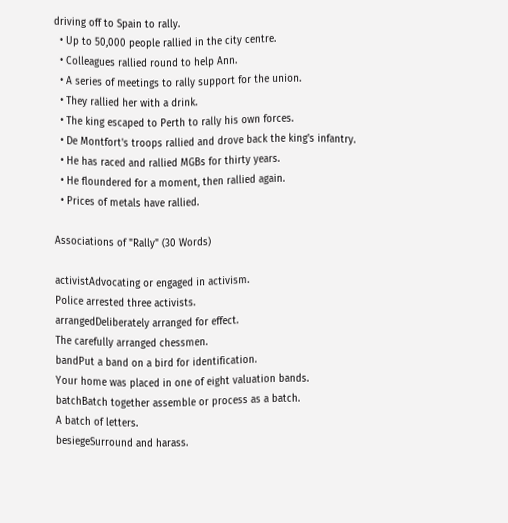driving off to Spain to rally.
  • Up to 50,000 people rallied in the city centre.
  • Colleagues rallied round to help Ann.
  • A series of meetings to rally support for the union.
  • They rallied her with a drink.
  • The king escaped to Perth to rally his own forces.
  • De Montfort's troops rallied and drove back the king's infantry.
  • He has raced and rallied MGBs for thirty years.
  • He floundered for a moment, then rallied again.
  • Prices of metals have rallied.

Associations of "Rally" (30 Words)

activistAdvocating or engaged in activism.
Police arrested three activists.
arrangedDeliberately arranged for effect.
The carefully arranged chessmen.
bandPut a band on a bird for identification.
Your home was placed in one of eight valuation bands.
batchBatch together assemble or process as a batch.
A batch of letters.
besiegeSurround and harass.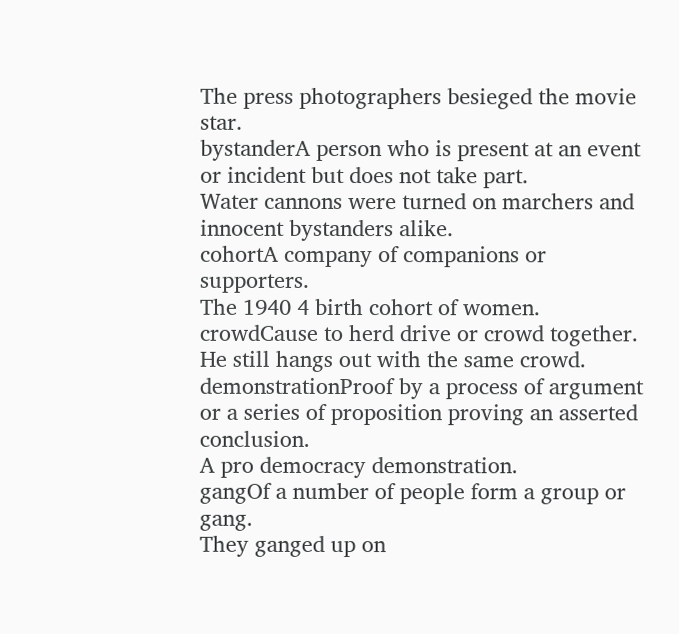The press photographers besieged the movie star.
bystanderA person who is present at an event or incident but does not take part.
Water cannons were turned on marchers and innocent bystanders alike.
cohortA company of companions or supporters.
The 1940 4 birth cohort of women.
crowdCause to herd drive or crowd together.
He still hangs out with the same crowd.
demonstrationProof by a process of argument or a series of proposition proving an asserted conclusion.
A pro democracy demonstration.
gangOf a number of people form a group or gang.
They ganged up on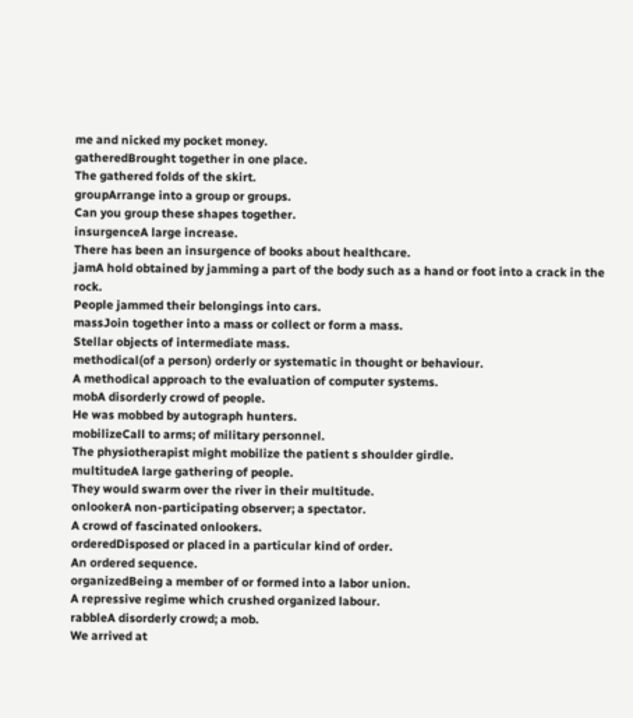me and nicked my pocket money.
gatheredBrought together in one place.
The gathered folds of the skirt.
groupArrange into a group or groups.
Can you group these shapes together.
insurgenceA large increase.
There has been an insurgence of books about healthcare.
jamA hold obtained by jamming a part of the body such as a hand or foot into a crack in the rock.
People jammed their belongings into cars.
massJoin together into a mass or collect or form a mass.
Stellar objects of intermediate mass.
methodical(of a person) orderly or systematic in thought or behaviour.
A methodical approach to the evaluation of computer systems.
mobA disorderly crowd of people.
He was mobbed by autograph hunters.
mobilizeCall to arms; of military personnel.
The physiotherapist might mobilize the patient s shoulder girdle.
multitudeA large gathering of people.
They would swarm over the river in their multitude.
onlookerA non-participating observer; a spectator.
A crowd of fascinated onlookers.
orderedDisposed or placed in a particular kind of order.
An ordered sequence.
organizedBeing a member of or formed into a labor union.
A repressive regime which crushed organized labour.
rabbleA disorderly crowd; a mob.
We arrived at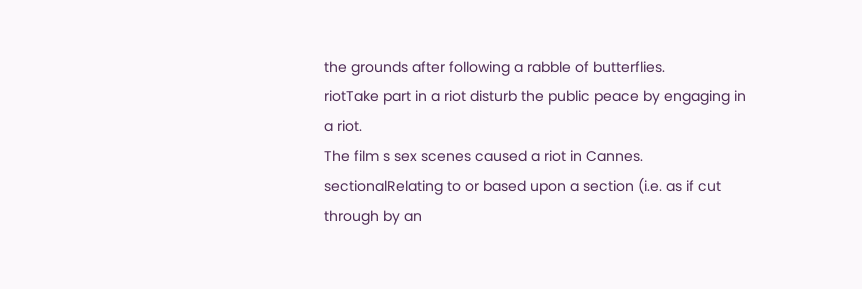the grounds after following a rabble of butterflies.
riotTake part in a riot disturb the public peace by engaging in a riot.
The film s sex scenes caused a riot in Cannes.
sectionalRelating to or based upon a section (i.e. as if cut through by an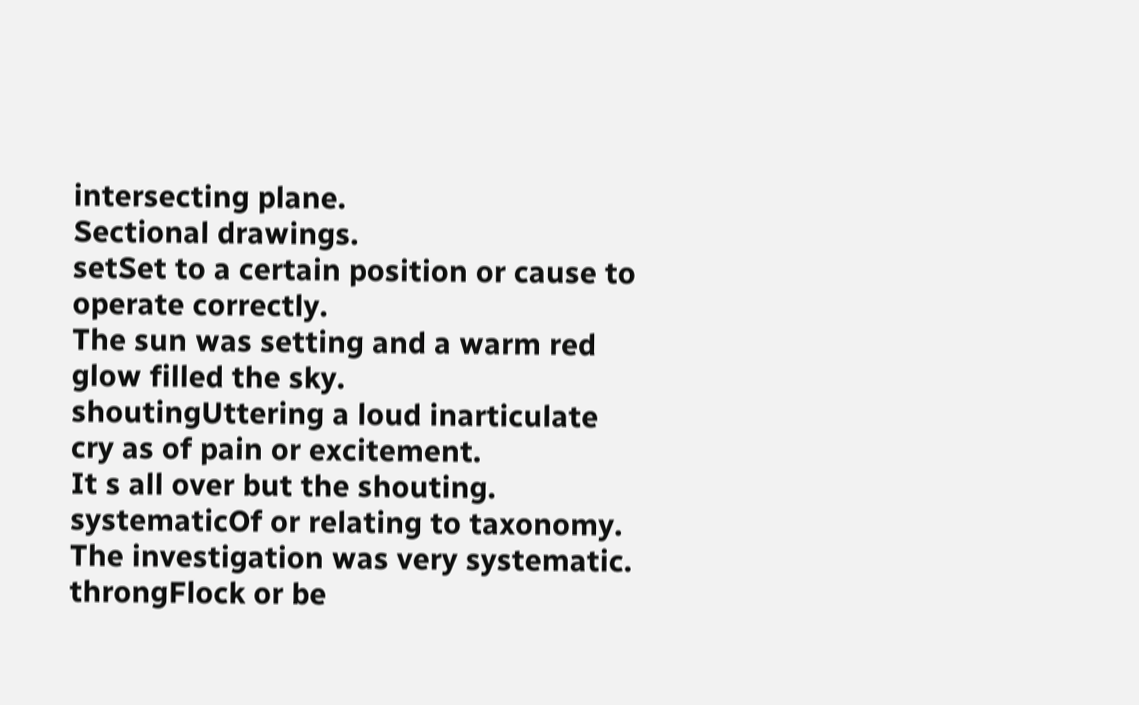intersecting plane.
Sectional drawings.
setSet to a certain position or cause to operate correctly.
The sun was setting and a warm red glow filled the sky.
shoutingUttering a loud inarticulate cry as of pain or excitement.
It s all over but the shouting.
systematicOf or relating to taxonomy.
The investigation was very systematic.
throngFlock or be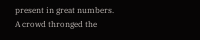present in great numbers.
A crowd thronged the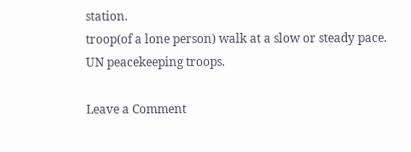station.
troop(of a lone person) walk at a slow or steady pace.
UN peacekeeping troops.

Leave a Comment